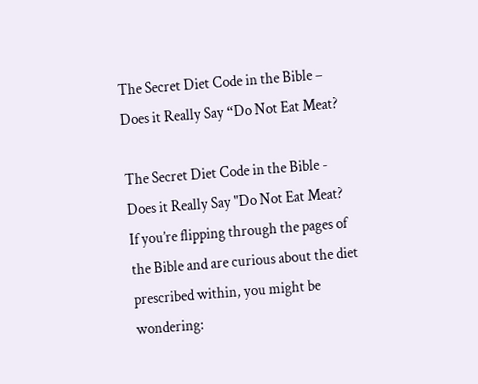The Secret Diet Code in the Bible – Does it Really Say “Do Not Eat Meat?

The Secret Diet Code in the Bible - Does it Really Say "Do Not Eat Meat?
If you’re flipping through the pages of the Bible and are curious about the diet prescribed within, you might be wondering: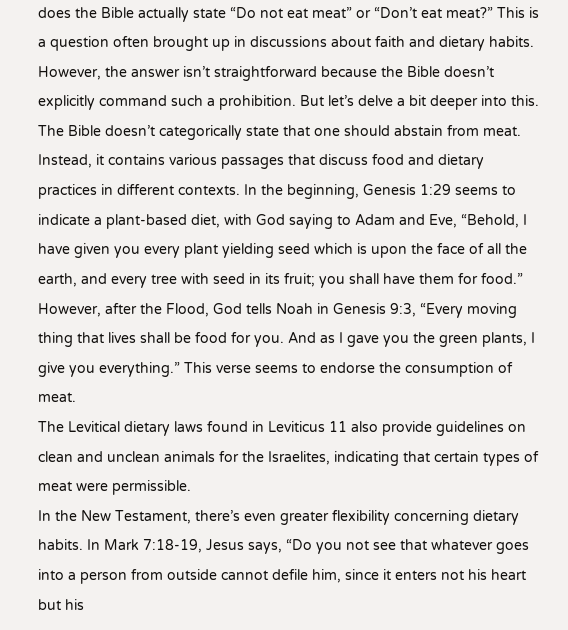does the Bible actually state “Do not eat meat” or “Don’t eat meat?” This is a question often brought up in discussions about faith and dietary habits. However, the answer isn’t straightforward because the Bible doesn’t explicitly command such a prohibition. But let’s delve a bit deeper into this.
The Bible doesn’t categorically state that one should abstain from meat. Instead, it contains various passages that discuss food and dietary practices in different contexts. In the beginning, Genesis 1:29 seems to indicate a plant-based diet, with God saying to Adam and Eve, “Behold, I have given you every plant yielding seed which is upon the face of all the earth, and every tree with seed in its fruit; you shall have them for food.”
However, after the Flood, God tells Noah in Genesis 9:3, “Every moving thing that lives shall be food for you. And as I gave you the green plants, I give you everything.” This verse seems to endorse the consumption of meat.
The Levitical dietary laws found in Leviticus 11 also provide guidelines on clean and unclean animals for the Israelites, indicating that certain types of meat were permissible.
In the New Testament, there’s even greater flexibility concerning dietary habits. In Mark 7:18-19, Jesus says, “Do you not see that whatever goes into a person from outside cannot defile him, since it enters not his heart but his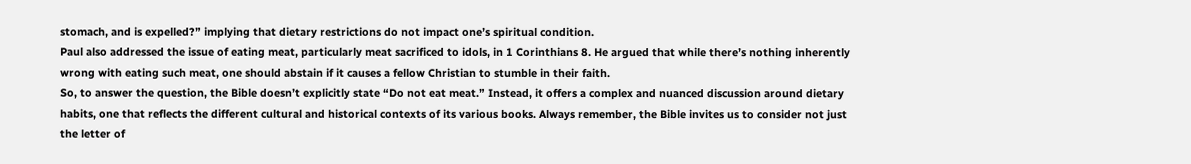stomach, and is expelled?” implying that dietary restrictions do not impact one’s spiritual condition.
Paul also addressed the issue of eating meat, particularly meat sacrificed to idols, in 1 Corinthians 8. He argued that while there’s nothing inherently wrong with eating such meat, one should abstain if it causes a fellow Christian to stumble in their faith.
So, to answer the question, the Bible doesn’t explicitly state “Do not eat meat.” Instead, it offers a complex and nuanced discussion around dietary habits, one that reflects the different cultural and historical contexts of its various books. Always remember, the Bible invites us to consider not just the letter of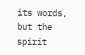its words, but the spirit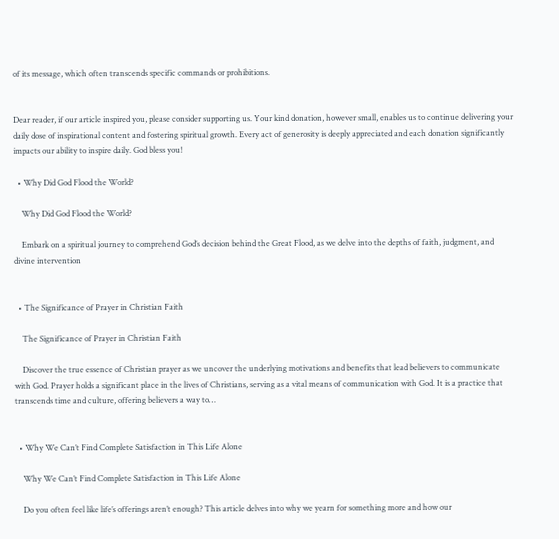of its message, which often transcends specific commands or prohibitions.


Dear reader, if our article inspired you, please consider supporting us. Your kind donation, however small, enables us to continue delivering your daily dose of inspirational content and fostering spiritual growth. Every act of generosity is deeply appreciated and each donation significantly impacts our ability to inspire daily. God bless you!

  • Why Did God Flood the World?

    Why Did God Flood the World?

    Embark on a spiritual journey to comprehend God’s decision behind the Great Flood, as we delve into the depths of faith, judgment, and divine intervention


  • The Significance of Prayer in Christian Faith

    The Significance of Prayer in Christian Faith

    Discover the true essence of Christian prayer as we uncover the underlying motivations and benefits that lead believers to communicate with God. Prayer holds a significant place in the lives of Christians, serving as a vital means of communication with God. It is a practice that transcends time and culture, offering believers a way to…


  • Why We Can’t Find Complete Satisfaction in This Life Alone

    Why We Can’t Find Complete Satisfaction in This Life Alone

    Do you often feel like life’s offerings aren’t enough? This article delves into why we yearn for something more and how our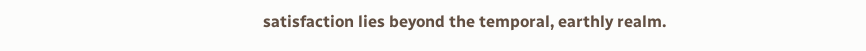satisfaction lies beyond the temporal, earthly realm.